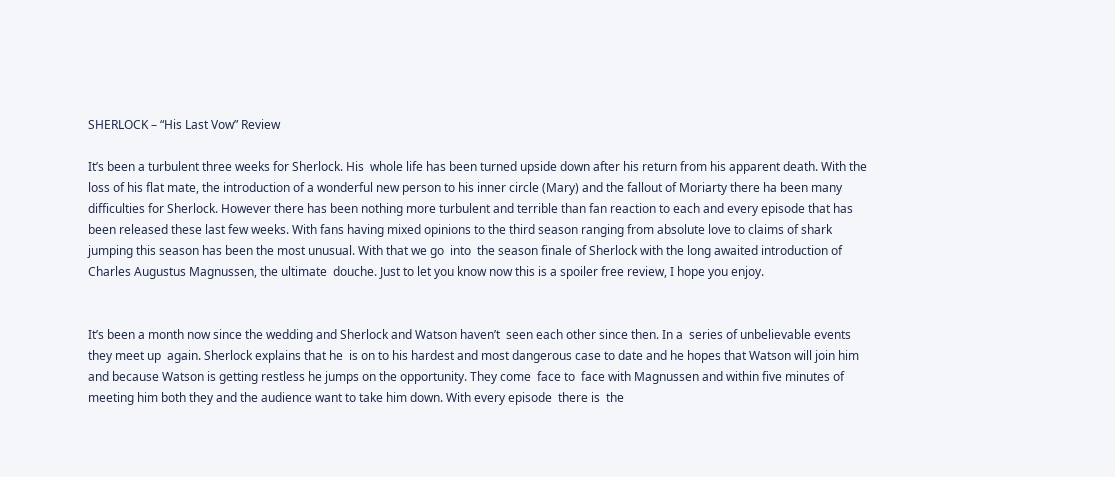SHERLOCK – “His Last Vow” Review

It’s been a turbulent three weeks for Sherlock. His  whole life has been turned upside down after his return from his apparent death. With the loss of his flat mate, the introduction of a wonderful new person to his inner circle (Mary) and the fallout of Moriarty there ha been many difficulties for Sherlock. However there has been nothing more turbulent and terrible than fan reaction to each and every episode that has been released these last few weeks. With fans having mixed opinions to the third season ranging from absolute love to claims of shark jumping this season has been the most unusual. With that we go  into  the season finale of Sherlock with the long awaited introduction of Charles Augustus Magnussen, the ultimate  douche. Just to let you know now this is a spoiler free review, I hope you enjoy.


It’s been a month now since the wedding and Sherlock and Watson haven’t  seen each other since then. In a  series of unbelievable events they meet up  again. Sherlock explains that he  is on to his hardest and most dangerous case to date and he hopes that Watson will join him and because Watson is getting restless he jumps on the opportunity. They come  face to  face with Magnussen and within five minutes of meeting him both they and the audience want to take him down. With every episode  there is  the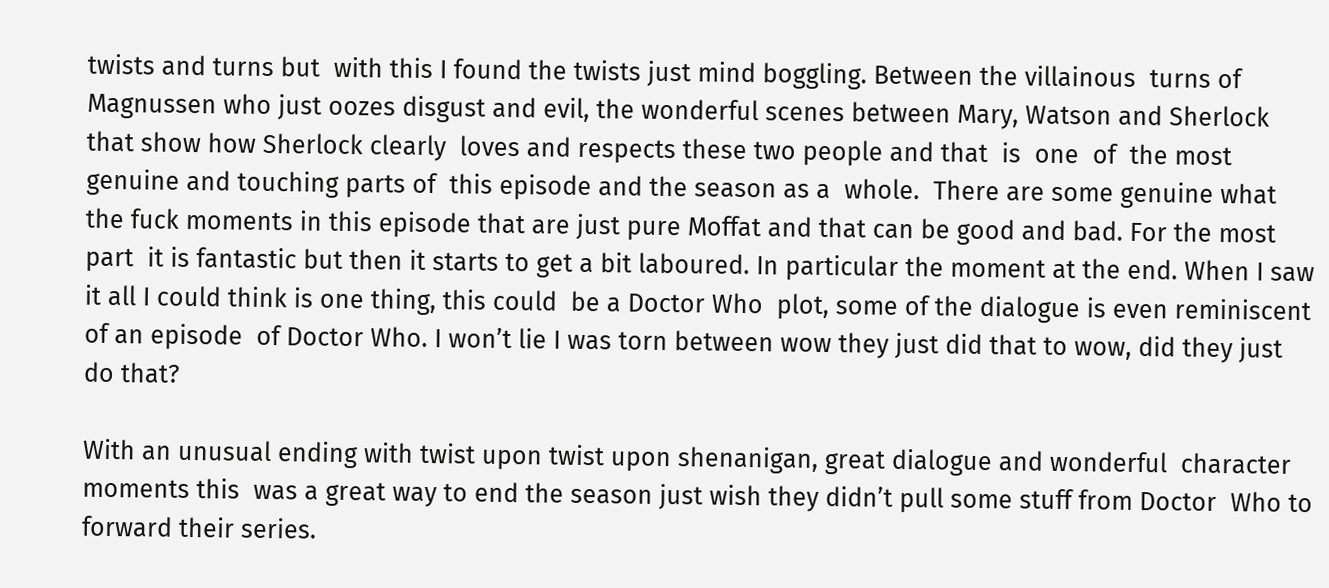twists and turns but  with this I found the twists just mind boggling. Between the villainous  turns of Magnussen who just oozes disgust and evil, the wonderful scenes between Mary, Watson and Sherlock that show how Sherlock clearly  loves and respects these two people and that  is  one  of  the most genuine and touching parts of  this episode and the season as a  whole.  There are some genuine what the fuck moments in this episode that are just pure Moffat and that can be good and bad. For the most  part  it is fantastic but then it starts to get a bit laboured. In particular the moment at the end. When I saw it all I could think is one thing, this could  be a Doctor Who  plot, some of the dialogue is even reminiscent of an episode  of Doctor Who. I won’t lie I was torn between wow they just did that to wow, did they just do that?

With an unusual ending with twist upon twist upon shenanigan, great dialogue and wonderful  character  moments this  was a great way to end the season just wish they didn’t pull some stuff from Doctor  Who to forward their series.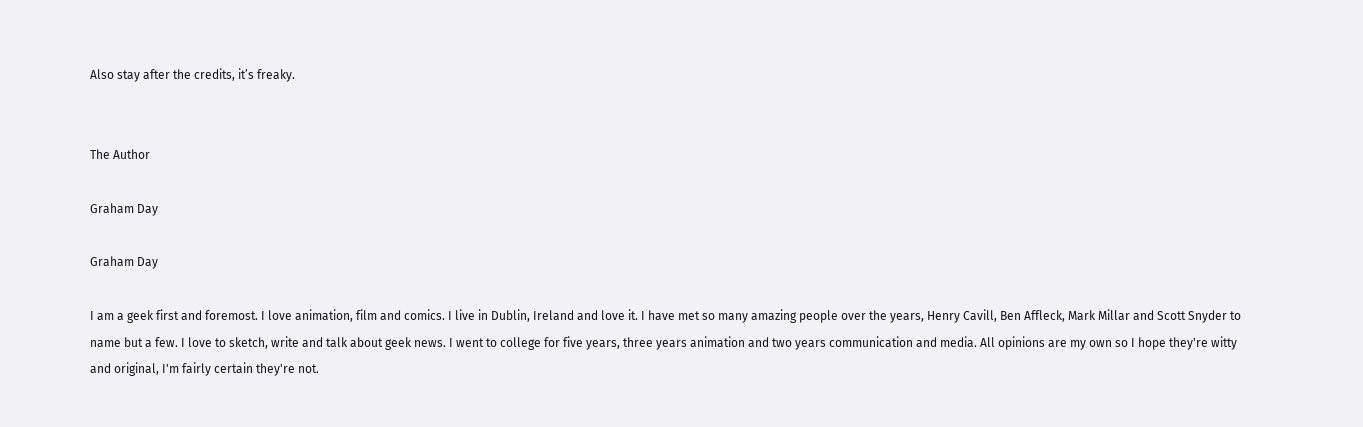Also stay after the credits, it’s freaky.


The Author

Graham Day

Graham Day

I am a geek first and foremost. I love animation, film and comics. I live in Dublin, Ireland and love it. I have met so many amazing people over the years, Henry Cavill, Ben Affleck, Mark Millar and Scott Snyder to name but a few. I love to sketch, write and talk about geek news. I went to college for five years, three years animation and two years communication and media. All opinions are my own so I hope they're witty and original, I'm fairly certain they're not.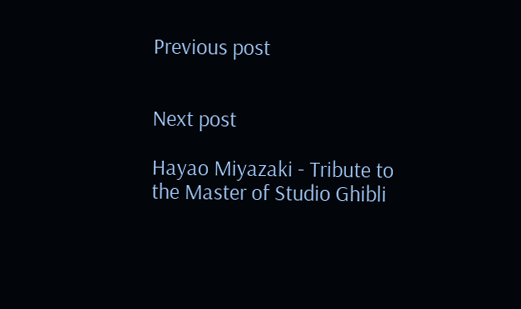Previous post


Next post

Hayao Miyazaki - Tribute to the Master of Studio Ghibli